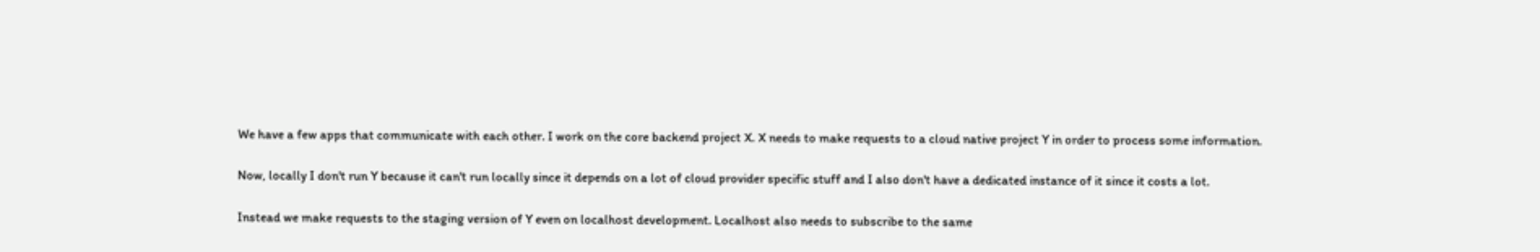We have a few apps that communicate with each other. I work on the core backend project X. X needs to make requests to a cloud native project Y in order to process some information.

Now, locally I don't run Y because it can't run locally since it depends on a lot of cloud provider specific stuff and I also don't have a dedicated instance of it since it costs a lot.

Instead we make requests to the staging version of Y even on localhost development. Localhost also needs to subscribe to the same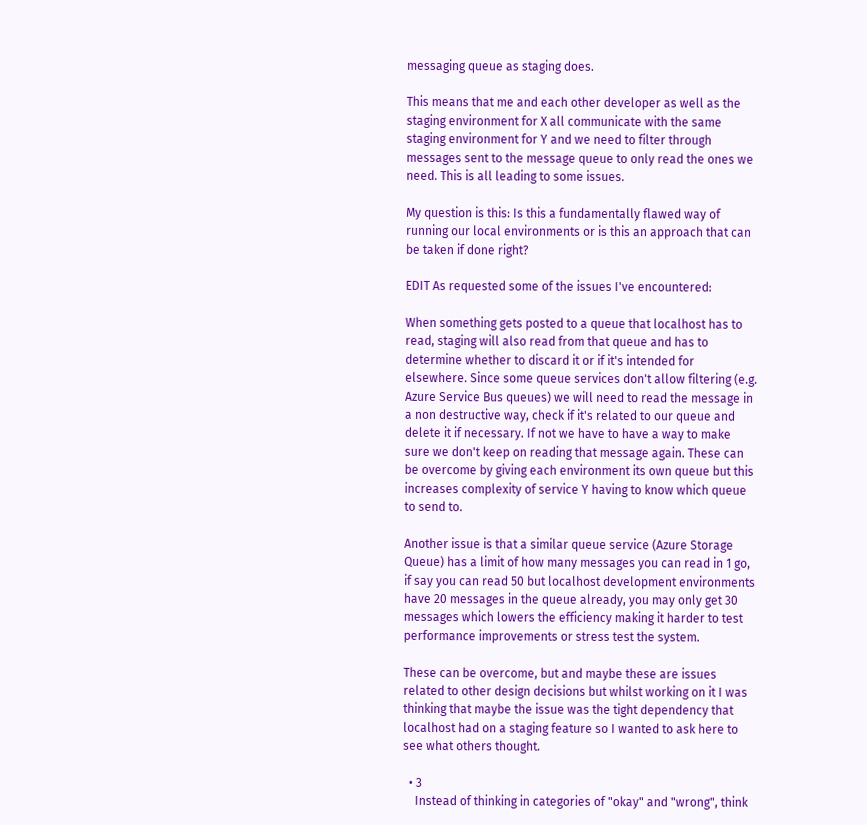messaging queue as staging does.

This means that me and each other developer as well as the staging environment for X all communicate with the same staging environment for Y and we need to filter through messages sent to the message queue to only read the ones we need. This is all leading to some issues.

My question is this: Is this a fundamentally flawed way of running our local environments or is this an approach that can be taken if done right?

EDIT As requested some of the issues I've encountered:

When something gets posted to a queue that localhost has to read, staging will also read from that queue and has to determine whether to discard it or if it's intended for elsewhere. Since some queue services don't allow filtering (e.g. Azure Service Bus queues) we will need to read the message in a non destructive way, check if it's related to our queue and delete it if necessary. If not we have to have a way to make sure we don't keep on reading that message again. These can be overcome by giving each environment its own queue but this increases complexity of service Y having to know which queue to send to.

Another issue is that a similar queue service (Azure Storage Queue) has a limit of how many messages you can read in 1 go, if say you can read 50 but localhost development environments have 20 messages in the queue already, you may only get 30 messages which lowers the efficiency making it harder to test performance improvements or stress test the system.

These can be overcome, but and maybe these are issues related to other design decisions but whilst working on it I was thinking that maybe the issue was the tight dependency that localhost had on a staging feature so I wanted to ask here to see what others thought.

  • 3
    Instead of thinking in categories of "okay" and "wrong", think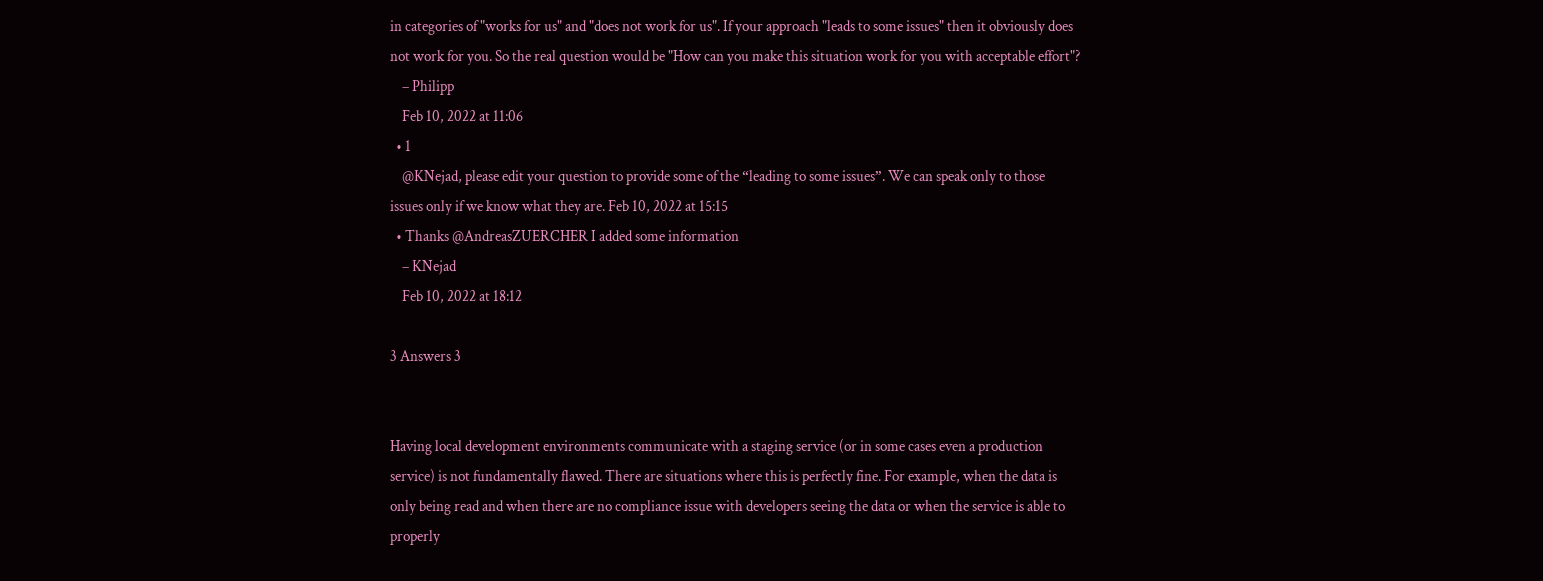in categories of "works for us" and "does not work for us". If your approach "leads to some issues" then it obviously does not work for you. So the real question would be "How can you make this situation work for you with acceptable effort"?
    – Philipp
    Feb 10, 2022 at 11:06
  • 1
    @KNejad, please edit your question to provide some of the “leading to some issues”. We can speak only to those issues only if we know what they are. Feb 10, 2022 at 15:15
  • Thanks @AndreasZUERCHER I added some information
    – KNejad
    Feb 10, 2022 at 18:12

3 Answers 3


Having local development environments communicate with a staging service (or in some cases even a production service) is not fundamentally flawed. There are situations where this is perfectly fine. For example, when the data is only being read and when there are no compliance issue with developers seeing the data or when the service is able to properly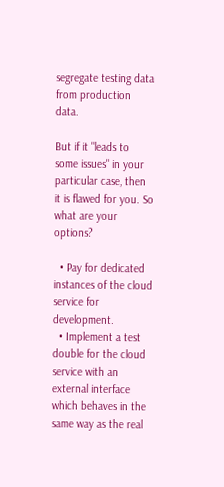segregate testing data from production data.

But if it "leads to some issues" in your particular case, then it is flawed for you. So what are your options?

  • Pay for dedicated instances of the cloud service for development.
  • Implement a test double for the cloud service with an external interface which behaves in the same way as the real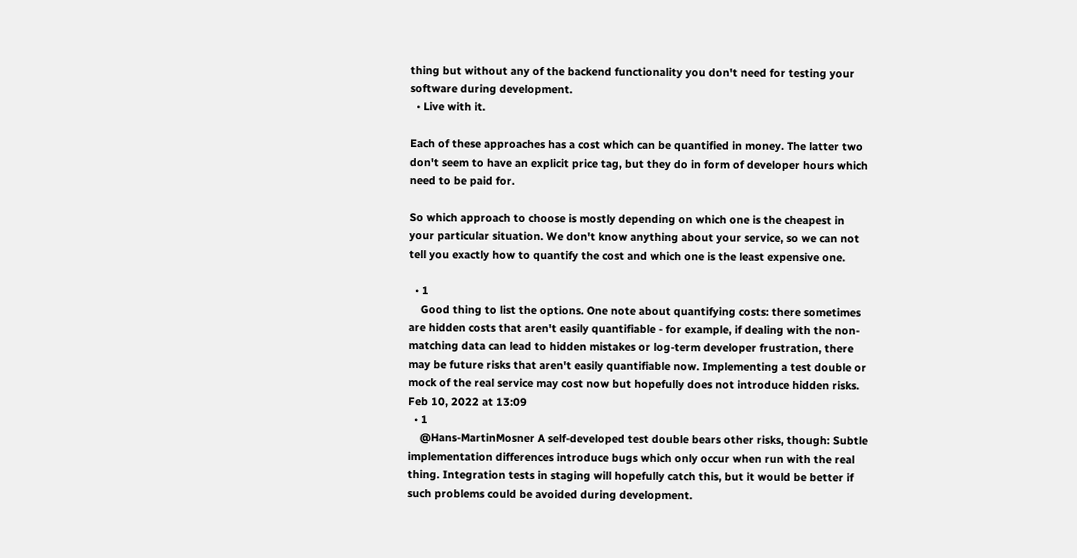thing but without any of the backend functionality you don't need for testing your software during development.
  • Live with it.

Each of these approaches has a cost which can be quantified in money. The latter two don't seem to have an explicit price tag, but they do in form of developer hours which need to be paid for.

So which approach to choose is mostly depending on which one is the cheapest in your particular situation. We don't know anything about your service, so we can not tell you exactly how to quantify the cost and which one is the least expensive one.

  • 1
    Good thing to list the options. One note about quantifying costs: there sometimes are hidden costs that aren't easily quantifiable - for example, if dealing with the non-matching data can lead to hidden mistakes or log-term developer frustration, there may be future risks that aren't easily quantifiable now. Implementing a test double or mock of the real service may cost now but hopefully does not introduce hidden risks. Feb 10, 2022 at 13:09
  • 1
    @Hans-MartinMosner A self-developed test double bears other risks, though: Subtle implementation differences introduce bugs which only occur when run with the real thing. Integration tests in staging will hopefully catch this, but it would be better if such problems could be avoided during development.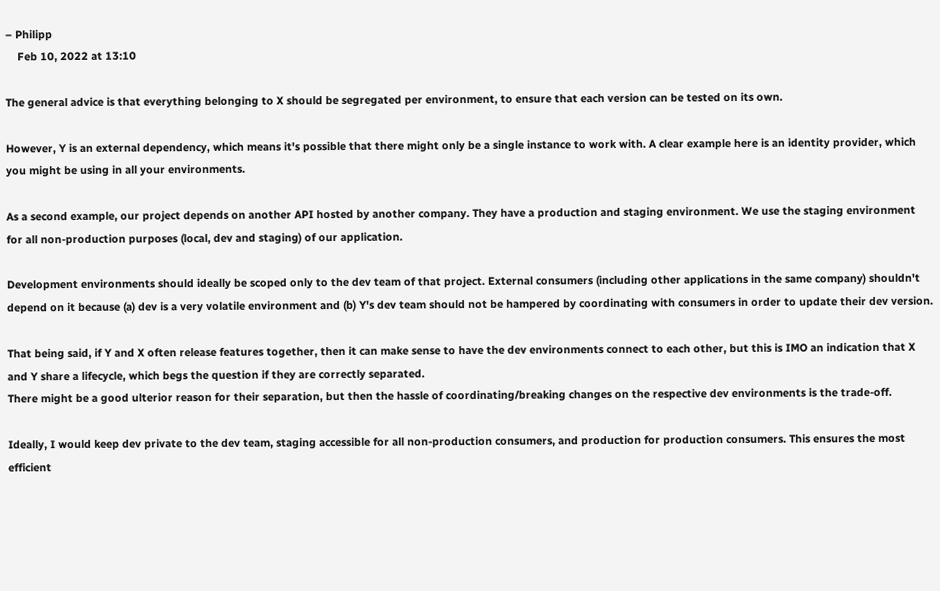– Philipp
    Feb 10, 2022 at 13:10

The general advice is that everything belonging to X should be segregated per environment, to ensure that each version can be tested on its own.

However, Y is an external dependency, which means it's possible that there might only be a single instance to work with. A clear example here is an identity provider, which you might be using in all your environments.

As a second example, our project depends on another API hosted by another company. They have a production and staging environment. We use the staging environment for all non-production purposes (local, dev and staging) of our application.

Development environments should ideally be scoped only to the dev team of that project. External consumers (including other applications in the same company) shouldn't depend on it because (a) dev is a very volatile environment and (b) Y's dev team should not be hampered by coordinating with consumers in order to update their dev version.

That being said, if Y and X often release features together, then it can make sense to have the dev environments connect to each other, but this is IMO an indication that X and Y share a lifecycle, which begs the question if they are correctly separated.
There might be a good ulterior reason for their separation, but then the hassle of coordinating/breaking changes on the respective dev environments is the trade-off.

Ideally, I would keep dev private to the dev team, staging accessible for all non-production consumers, and production for production consumers. This ensures the most efficient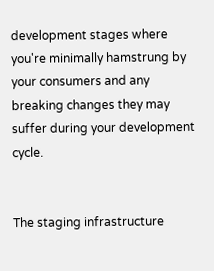development stages where you're minimally hamstrung by your consumers and any breaking changes they may suffer during your development cycle.


The staging infrastructure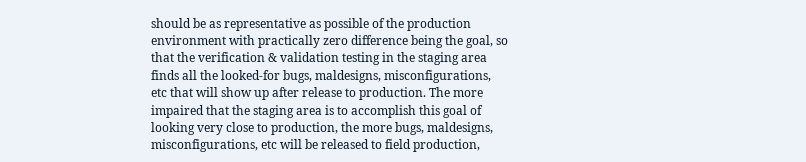should be as representative as possible of the production environment with practically zero difference being the goal, so that the verification & validation testing in the staging area finds all the looked-for bugs, maldesigns, misconfigurations, etc that will show up after release to production. The more impaired that the staging area is to accomplish this goal of looking very close to production, the more bugs, maldesigns, misconfigurations, etc will be released to field production,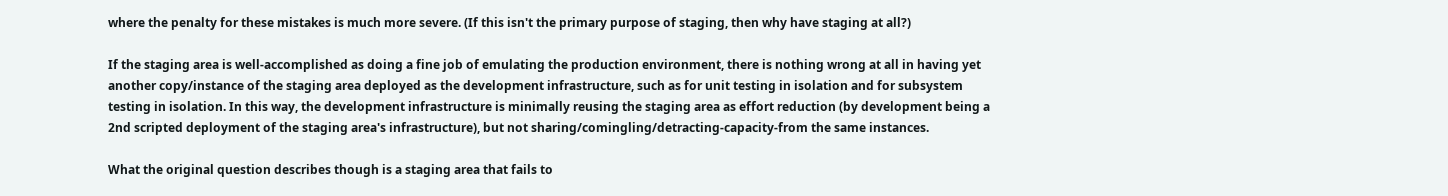where the penalty for these mistakes is much more severe. (If this isn't the primary purpose of staging, then why have staging at all?)

If the staging area is well-accomplished as doing a fine job of emulating the production environment, there is nothing wrong at all in having yet another copy/instance of the staging area deployed as the development infrastructure, such as for unit testing in isolation and for subsystem testing in isolation. In this way, the development infrastructure is minimally reusing the staging area as effort reduction (by development being a 2nd scripted deployment of the staging area's infrastructure), but not sharing/comingling/detracting-capacity-from the same instances.

What the original question describes though is a staging area that fails to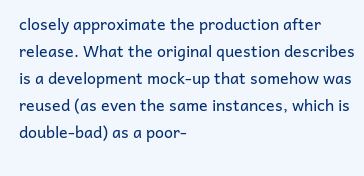closely approximate the production after release. What the original question describes is a development mock-up that somehow was reused (as even the same instances, which is double-bad) as a poor-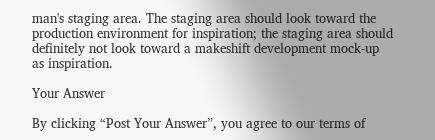man's staging area. The staging area should look toward the production environment for inspiration; the staging area should definitely not look toward a makeshift development mock-up as inspiration.

Your Answer

By clicking “Post Your Answer”, you agree to our terms of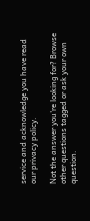service and acknowledge you have read our privacy policy.

Not the answer you're looking for? Browse other questions tagged or ask your own question.